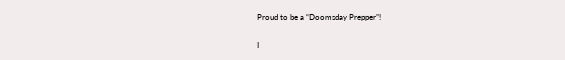Proud to be a “Doomsday Prepper”!

I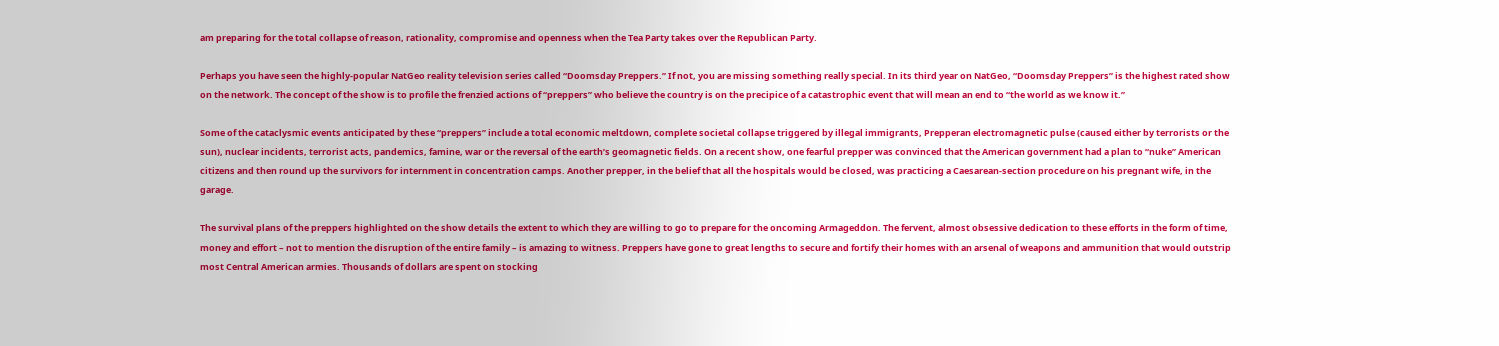am preparing for the total collapse of reason, rationality, compromise and openness when the Tea Party takes over the Republican Party.

Perhaps you have seen the highly-popular NatGeo reality television series called “Doomsday Preppers.” If not, you are missing something really special. In its third year on NatGeo, “Doomsday Preppers” is the highest rated show on the network. The concept of the show is to profile the frenzied actions of “preppers” who believe the country is on the precipice of a catastrophic event that will mean an end to “the world as we know it.”

Some of the cataclysmic events anticipated by these “preppers” include a total economic meltdown, complete societal collapse triggered by illegal immigrants, Prepperan electromagnetic pulse (caused either by terrorists or the sun), nuclear incidents, terrorist acts, pandemics, famine, war or the reversal of the earth’s geomagnetic fields. On a recent show, one fearful prepper was convinced that the American government had a plan to “nuke” American citizens and then round up the survivors for internment in concentration camps. Another prepper, in the belief that all the hospitals would be closed, was practicing a Caesarean-section procedure on his pregnant wife, in the garage.

The survival plans of the preppers highlighted on the show details the extent to which they are willing to go to prepare for the oncoming Armageddon. The fervent, almost obsessive dedication to these efforts in the form of time, money and effort – not to mention the disruption of the entire family – is amazing to witness. Preppers have gone to great lengths to secure and fortify their homes with an arsenal of weapons and ammunition that would outstrip most Central American armies. Thousands of dollars are spent on stocking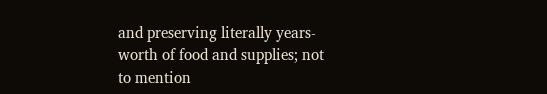and preserving literally years-worth of food and supplies; not to mention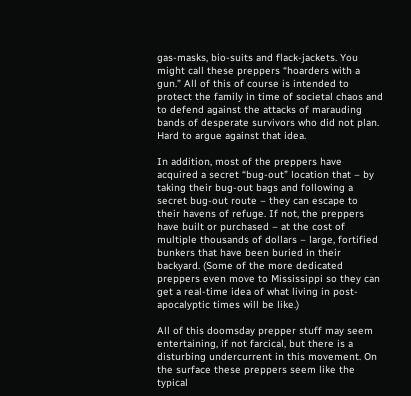gas-masks, bio-suits and flack-jackets. You might call these preppers “hoarders with a gun.” All of this of course is intended to protect the family in time of societal chaos and to defend against the attacks of marauding bands of desperate survivors who did not plan. Hard to argue against that idea.

In addition, most of the preppers have acquired a secret “bug-out” location that – by taking their bug-out bags and following a secret bug-out route – they can escape to their havens of refuge. If not, the preppers have built or purchased – at the cost of multiple thousands of dollars – large, fortified bunkers that have been buried in their backyard. (Some of the more dedicated preppers even move to Mississippi so they can get a real-time idea of what living in post-apocalyptic times will be like.)

All of this doomsday prepper stuff may seem entertaining, if not farcical, but there is a disturbing undercurrent in this movement. On the surface these preppers seem like the typical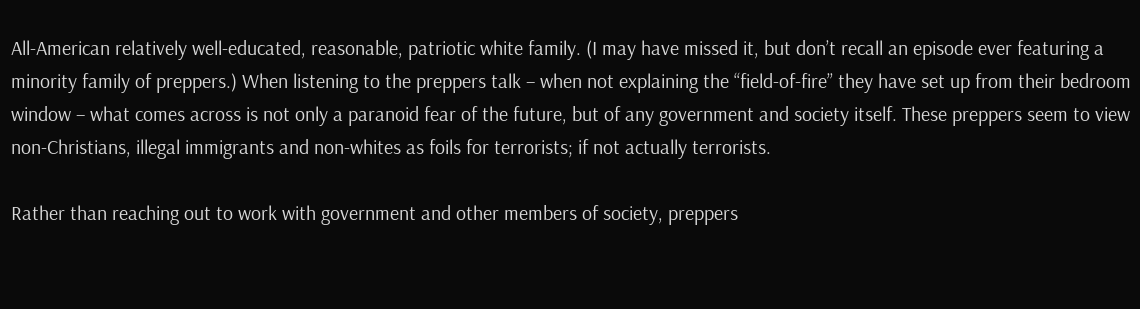All-American relatively well-educated, reasonable, patriotic white family. (I may have missed it, but don’t recall an episode ever featuring a minority family of preppers.) When listening to the preppers talk – when not explaining the “field-of-fire” they have set up from their bedroom window – what comes across is not only a paranoid fear of the future, but of any government and society itself. These preppers seem to view non-Christians, illegal immigrants and non-whites as foils for terrorists; if not actually terrorists.

Rather than reaching out to work with government and other members of society, preppers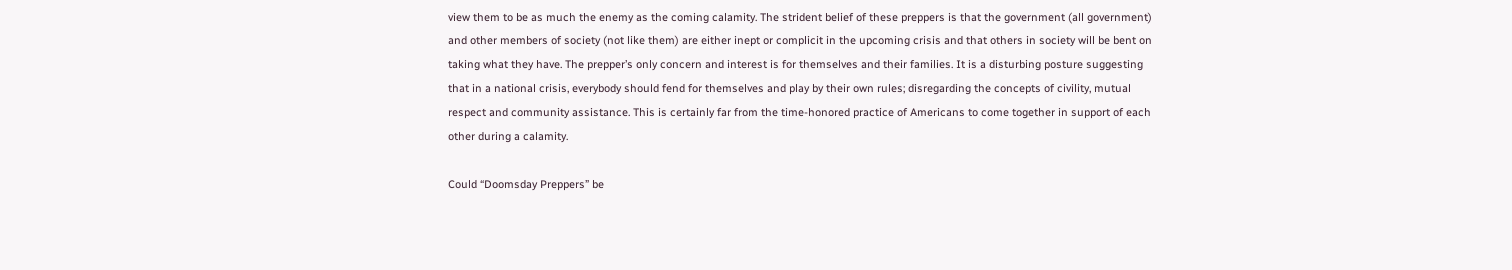view them to be as much the enemy as the coming calamity. The strident belief of these preppers is that the government (all government) and other members of society (not like them) are either inept or complicit in the upcoming crisis and that others in society will be bent on taking what they have. The prepper’s only concern and interest is for themselves and their families. It is a disturbing posture suggesting that in a national crisis, everybody should fend for themselves and play by their own rules; disregarding the concepts of civility, mutual respect and community assistance. This is certainly far from the time-honored practice of Americans to come together in support of each other during a calamity.

Could “Doomsday Preppers” be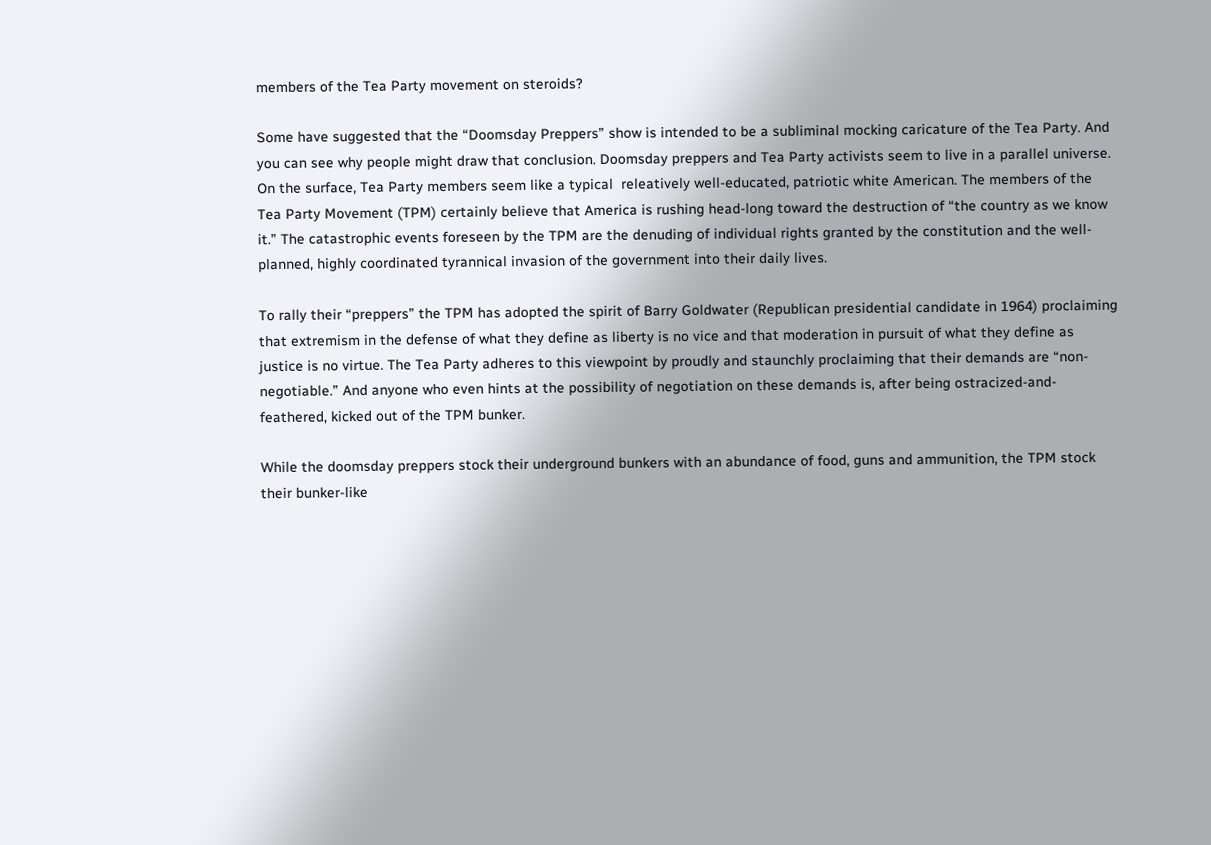members of the Tea Party movement on steroids?

Some have suggested that the “Doomsday Preppers” show is intended to be a subliminal mocking caricature of the Tea Party. And you can see why people might draw that conclusion. Doomsday preppers and Tea Party activists seem to live in a parallel universe. On the surface, Tea Party members seem like a typical  releatively well-educated, patriotic white American. The members of the Tea Party Movement (TPM) certainly believe that America is rushing head-long toward the destruction of “the country as we know it.” The catastrophic events foreseen by the TPM are the denuding of individual rights granted by the constitution and the well-planned, highly coordinated tyrannical invasion of the government into their daily lives.

To rally their “preppers” the TPM has adopted the spirit of Barry Goldwater (Republican presidential candidate in 1964) proclaiming that extremism in the defense of what they define as liberty is no vice and that moderation in pursuit of what they define as justice is no virtue. The Tea Party adheres to this viewpoint by proudly and staunchly proclaiming that their demands are “non-negotiable.” And anyone who even hints at the possibility of negotiation on these demands is, after being ostracized-and-feathered, kicked out of the TPM bunker.

While the doomsday preppers stock their underground bunkers with an abundance of food, guns and ammunition, the TPM stock their bunker-like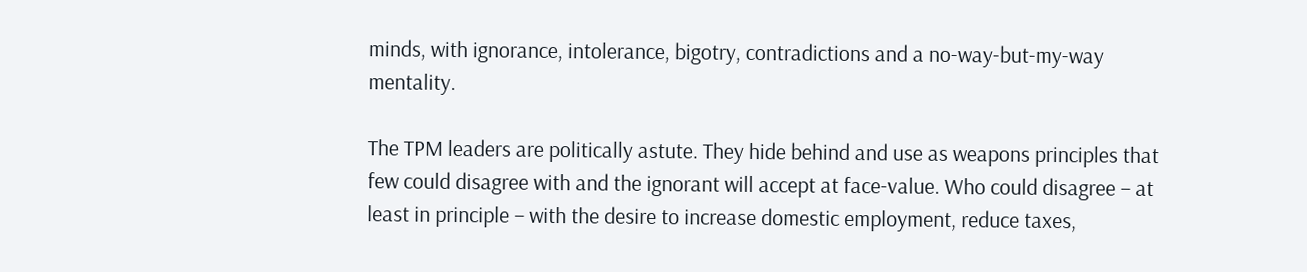minds, with ignorance, intolerance, bigotry, contradictions and a no-way-but-my-way mentality.

The TPM leaders are politically astute. They hide behind and use as weapons principles that few could disagree with and the ignorant will accept at face-value. Who could disagree – at least in principle – with the desire to increase domestic employment, reduce taxes,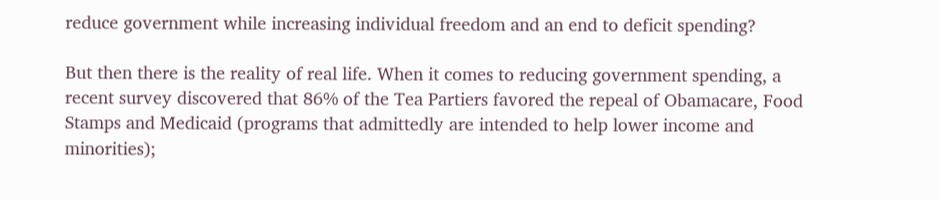reduce government while increasing individual freedom and an end to deficit spending?

But then there is the reality of real life. When it comes to reducing government spending, a recent survey discovered that 86% of the Tea Partiers favored the repeal of Obamacare, Food Stamps and Medicaid (programs that admittedly are intended to help lower income and minorities);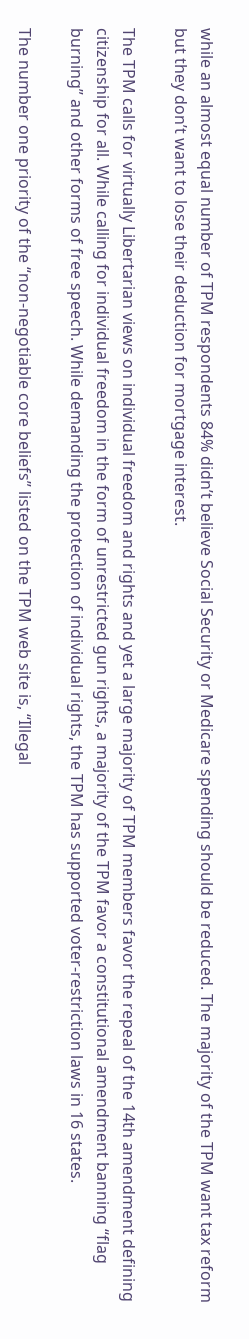while an almost equal number of TPM respondents 84% didn’t believe Social Security or Medicare spending should be reduced. The majority of the TPM want tax reform but they don’t want to lose their deduction for mortgage interest.

The TPM calls for virtually Libertarian views on individual freedom and rights and yet a large majority of TPM members favor the repeal of the 14th amendment defining citizenship for all. While calling for individual freedom in the form of unrestricted gun rights, a majority of the TPM favor a constitutional amendment banning “flag burning” and other forms of free speech. While demanding the protection of individual rights, the TPM has supported voter-restriction laws in 16 states.

The number one priority of the “non-negotiable core beliefs” listed on the TPM web site is, “Illegal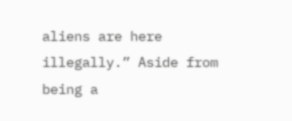aliens are here illegally.” Aside from being a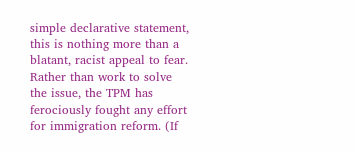simple declarative statement, this is nothing more than a blatant, racist appeal to fear. Rather than work to solve the issue, the TPM has ferociously fought any effort for immigration reform. (If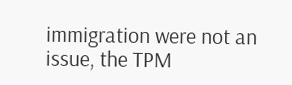immigration were not an issue, the TPM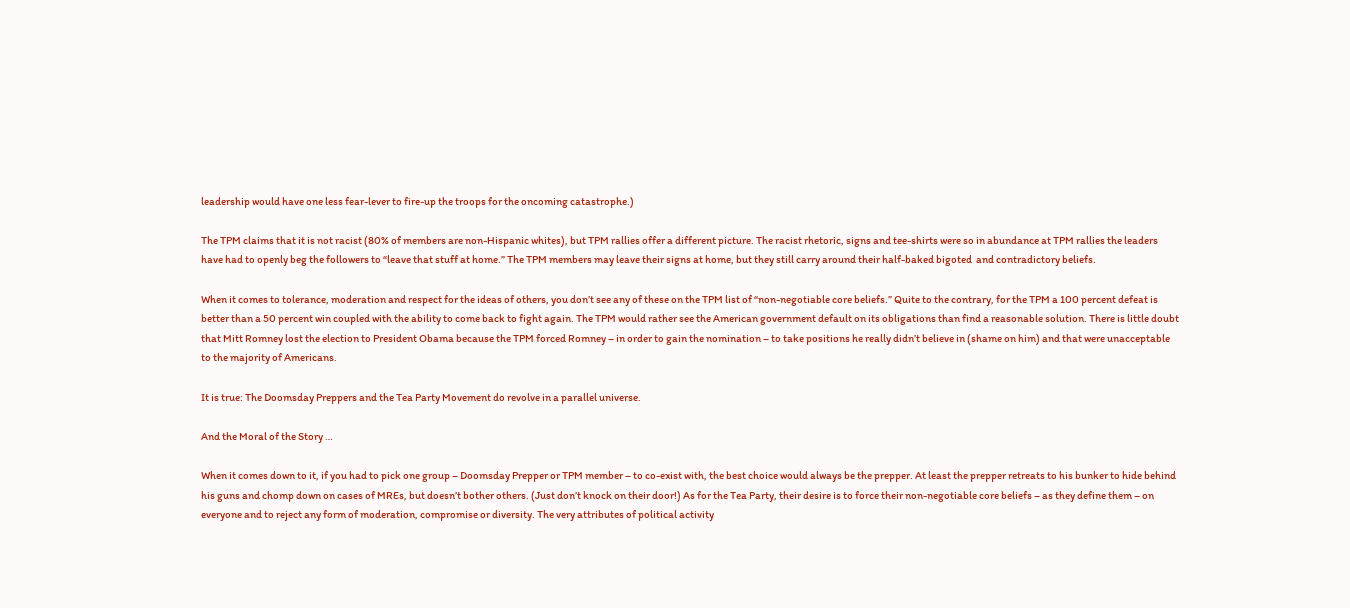leadership would have one less fear-lever to fire-up the troops for the oncoming catastrophe.)

The TPM claims that it is not racist (80% of members are non-Hispanic whites), but TPM rallies offer a different picture. The racist rhetoric, signs and tee-shirts were so in abundance at TPM rallies the leaders have had to openly beg the followers to “leave that stuff at home.” The TPM members may leave their signs at home, but they still carry around their half-baked bigoted  and contradictory beliefs.

When it comes to tolerance, moderation and respect for the ideas of others, you don’t see any of these on the TPM list of “non-negotiable core beliefs.” Quite to the contrary, for the TPM a 100 percent defeat is better than a 50 percent win coupled with the ability to come back to fight again. The TPM would rather see the American government default on its obligations than find a reasonable solution. There is little doubt that Mitt Romney lost the election to President Obama because the TPM forced Romney – in order to gain the nomination – to take positions he really didn’t believe in (shame on him) and that were unacceptable to the majority of Americans.

It is true: The Doomsday Preppers and the Tea Party Movement do revolve in a parallel universe.

And the Moral of the Story …

When it comes down to it, if you had to pick one group – Doomsday Prepper or TPM member – to co-exist with, the best choice would always be the prepper. At least the prepper retreats to his bunker to hide behind his guns and chomp down on cases of MREs, but doesn’t bother others. (Just don’t knock on their door!) As for the Tea Party, their desire is to force their non-negotiable core beliefs – as they define them – on everyone and to reject any form of moderation, compromise or diversity. The very attributes of political activity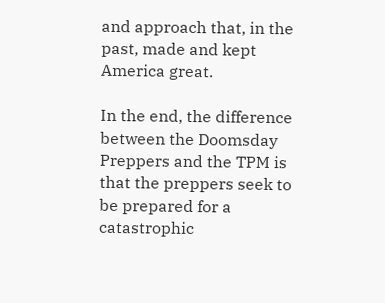and approach that, in the past, made and kept America great.

In the end, the difference between the Doomsday Preppers and the TPM is that the preppers seek to be prepared for a catastrophic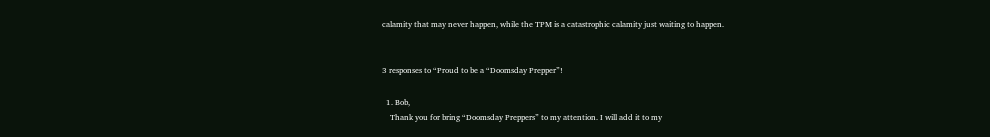calamity that may never happen, while the TPM is a catastrophic calamity just waiting to happen.


3 responses to “Proud to be a “Doomsday Prepper”!

  1. Bob,
    Thank you for bring “Doomsday Preppers” to my attention. I will add it to my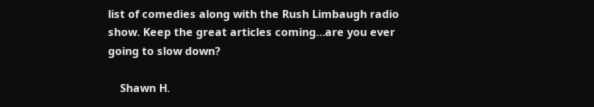list of comedies along with the Rush Limbaugh radio show. Keep the great articles coming…are you ever going to slow down?

    Shawn H.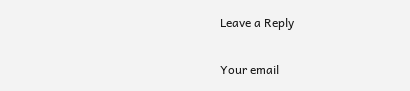Leave a Reply

Your email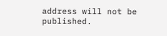address will not be published.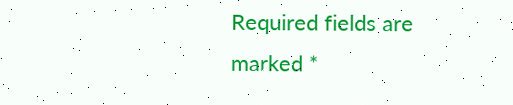Required fields are marked *